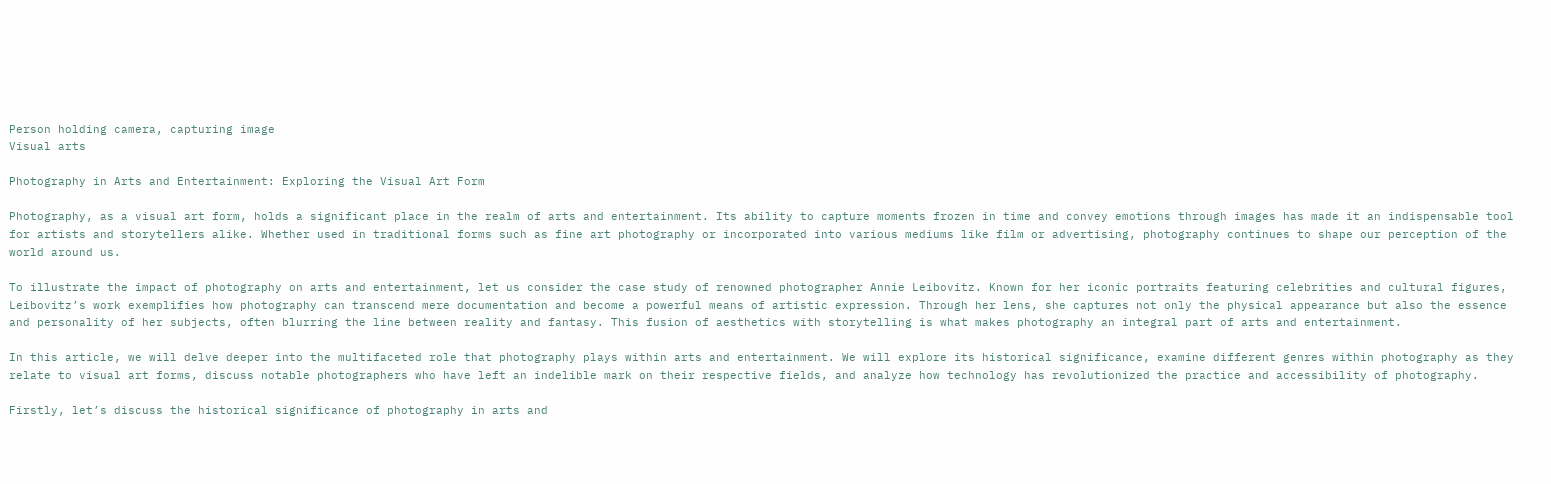Person holding camera, capturing image
Visual arts

Photography in Arts and Entertainment: Exploring the Visual Art Form

Photography, as a visual art form, holds a significant place in the realm of arts and entertainment. Its ability to capture moments frozen in time and convey emotions through images has made it an indispensable tool for artists and storytellers alike. Whether used in traditional forms such as fine art photography or incorporated into various mediums like film or advertising, photography continues to shape our perception of the world around us.

To illustrate the impact of photography on arts and entertainment, let us consider the case study of renowned photographer Annie Leibovitz. Known for her iconic portraits featuring celebrities and cultural figures, Leibovitz’s work exemplifies how photography can transcend mere documentation and become a powerful means of artistic expression. Through her lens, she captures not only the physical appearance but also the essence and personality of her subjects, often blurring the line between reality and fantasy. This fusion of aesthetics with storytelling is what makes photography an integral part of arts and entertainment.

In this article, we will delve deeper into the multifaceted role that photography plays within arts and entertainment. We will explore its historical significance, examine different genres within photography as they relate to visual art forms, discuss notable photographers who have left an indelible mark on their respective fields, and analyze how technology has revolutionized the practice and accessibility of photography.

Firstly, let’s discuss the historical significance of photography in arts and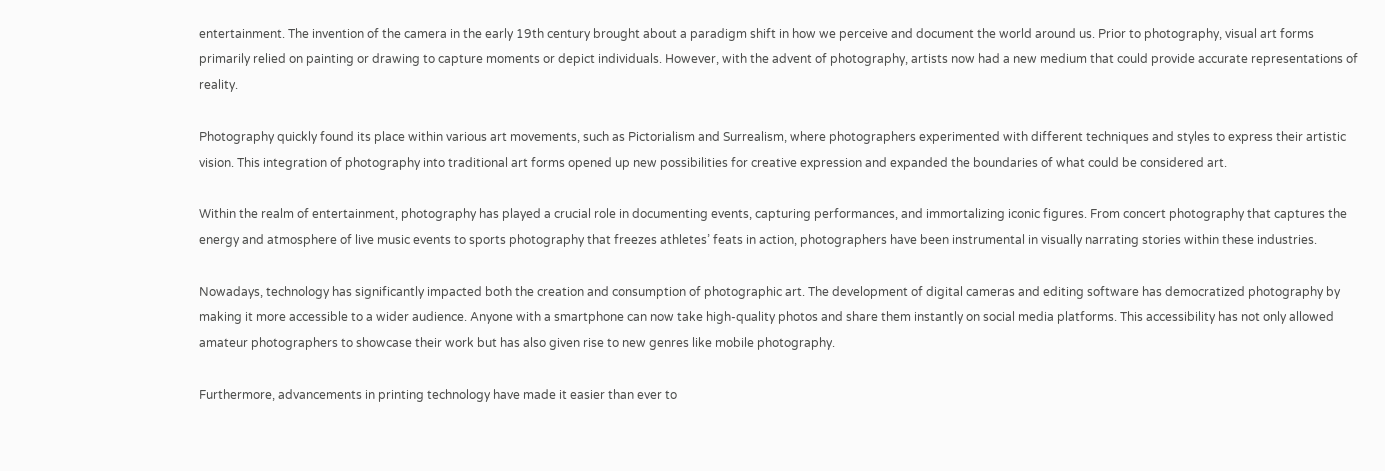entertainment. The invention of the camera in the early 19th century brought about a paradigm shift in how we perceive and document the world around us. Prior to photography, visual art forms primarily relied on painting or drawing to capture moments or depict individuals. However, with the advent of photography, artists now had a new medium that could provide accurate representations of reality.

Photography quickly found its place within various art movements, such as Pictorialism and Surrealism, where photographers experimented with different techniques and styles to express their artistic vision. This integration of photography into traditional art forms opened up new possibilities for creative expression and expanded the boundaries of what could be considered art.

Within the realm of entertainment, photography has played a crucial role in documenting events, capturing performances, and immortalizing iconic figures. From concert photography that captures the energy and atmosphere of live music events to sports photography that freezes athletes’ feats in action, photographers have been instrumental in visually narrating stories within these industries.

Nowadays, technology has significantly impacted both the creation and consumption of photographic art. The development of digital cameras and editing software has democratized photography by making it more accessible to a wider audience. Anyone with a smartphone can now take high-quality photos and share them instantly on social media platforms. This accessibility has not only allowed amateur photographers to showcase their work but has also given rise to new genres like mobile photography.

Furthermore, advancements in printing technology have made it easier than ever to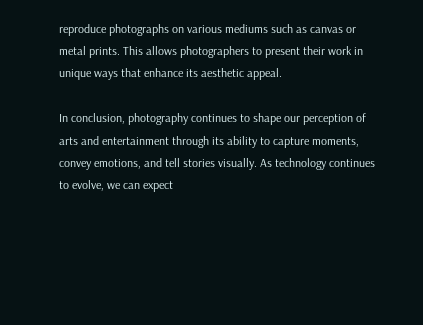reproduce photographs on various mediums such as canvas or metal prints. This allows photographers to present their work in unique ways that enhance its aesthetic appeal.

In conclusion, photography continues to shape our perception of arts and entertainment through its ability to capture moments, convey emotions, and tell stories visually. As technology continues to evolve, we can expect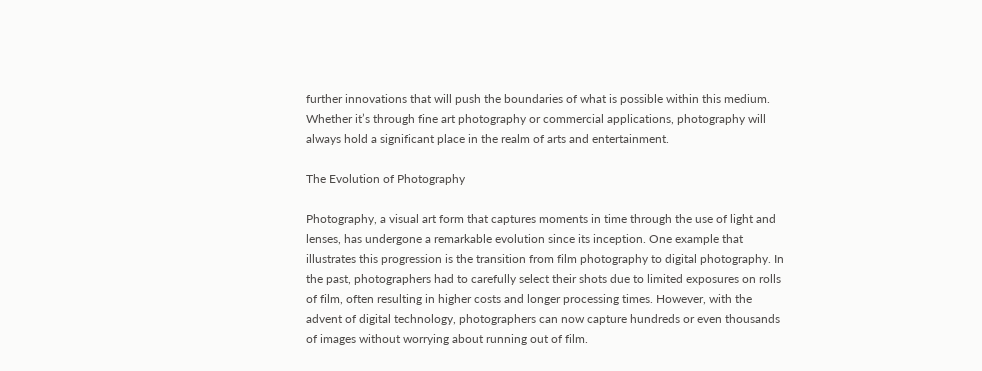further innovations that will push the boundaries of what is possible within this medium. Whether it’s through fine art photography or commercial applications, photography will always hold a significant place in the realm of arts and entertainment.

The Evolution of Photography

Photography, a visual art form that captures moments in time through the use of light and lenses, has undergone a remarkable evolution since its inception. One example that illustrates this progression is the transition from film photography to digital photography. In the past, photographers had to carefully select their shots due to limited exposures on rolls of film, often resulting in higher costs and longer processing times. However, with the advent of digital technology, photographers can now capture hundreds or even thousands of images without worrying about running out of film.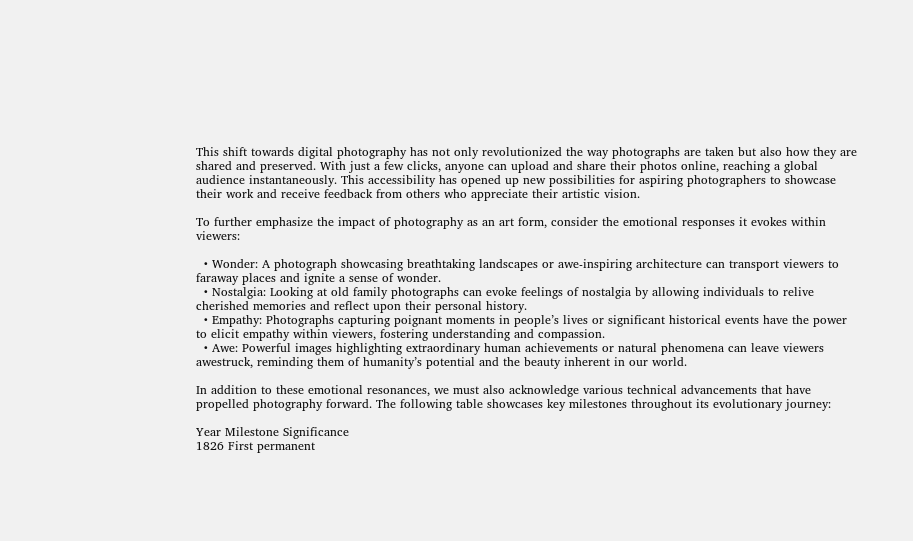This shift towards digital photography has not only revolutionized the way photographs are taken but also how they are shared and preserved. With just a few clicks, anyone can upload and share their photos online, reaching a global audience instantaneously. This accessibility has opened up new possibilities for aspiring photographers to showcase their work and receive feedback from others who appreciate their artistic vision.

To further emphasize the impact of photography as an art form, consider the emotional responses it evokes within viewers:

  • Wonder: A photograph showcasing breathtaking landscapes or awe-inspiring architecture can transport viewers to faraway places and ignite a sense of wonder.
  • Nostalgia: Looking at old family photographs can evoke feelings of nostalgia by allowing individuals to relive cherished memories and reflect upon their personal history.
  • Empathy: Photographs capturing poignant moments in people’s lives or significant historical events have the power to elicit empathy within viewers, fostering understanding and compassion.
  • Awe: Powerful images highlighting extraordinary human achievements or natural phenomena can leave viewers awestruck, reminding them of humanity’s potential and the beauty inherent in our world.

In addition to these emotional resonances, we must also acknowledge various technical advancements that have propelled photography forward. The following table showcases key milestones throughout its evolutionary journey:

Year Milestone Significance
1826 First permanent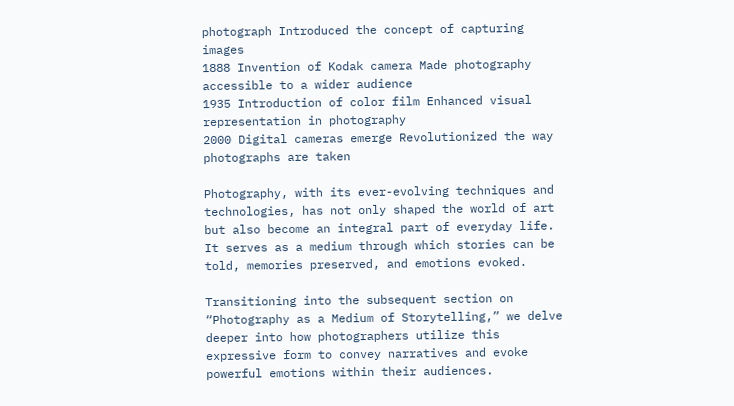photograph Introduced the concept of capturing images
1888 Invention of Kodak camera Made photography accessible to a wider audience
1935 Introduction of color film Enhanced visual representation in photography
2000 Digital cameras emerge Revolutionized the way photographs are taken

Photography, with its ever-evolving techniques and technologies, has not only shaped the world of art but also become an integral part of everyday life. It serves as a medium through which stories can be told, memories preserved, and emotions evoked.

Transitioning into the subsequent section on “Photography as a Medium of Storytelling,” we delve deeper into how photographers utilize this expressive form to convey narratives and evoke powerful emotions within their audiences.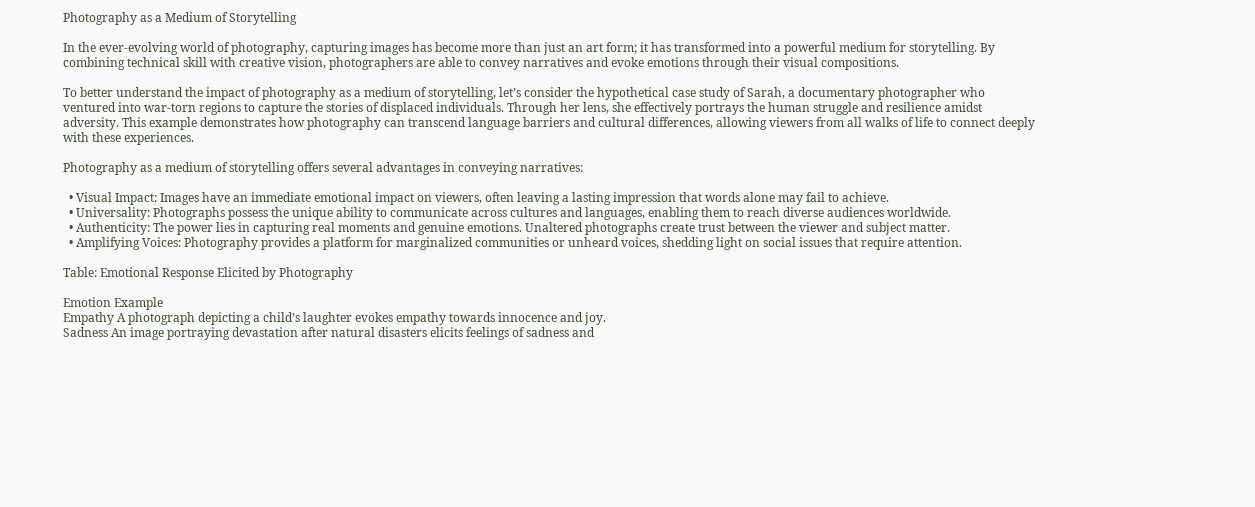Photography as a Medium of Storytelling

In the ever-evolving world of photography, capturing images has become more than just an art form; it has transformed into a powerful medium for storytelling. By combining technical skill with creative vision, photographers are able to convey narratives and evoke emotions through their visual compositions.

To better understand the impact of photography as a medium of storytelling, let’s consider the hypothetical case study of Sarah, a documentary photographer who ventured into war-torn regions to capture the stories of displaced individuals. Through her lens, she effectively portrays the human struggle and resilience amidst adversity. This example demonstrates how photography can transcend language barriers and cultural differences, allowing viewers from all walks of life to connect deeply with these experiences.

Photography as a medium of storytelling offers several advantages in conveying narratives:

  • Visual Impact: Images have an immediate emotional impact on viewers, often leaving a lasting impression that words alone may fail to achieve.
  • Universality: Photographs possess the unique ability to communicate across cultures and languages, enabling them to reach diverse audiences worldwide.
  • Authenticity: The power lies in capturing real moments and genuine emotions. Unaltered photographs create trust between the viewer and subject matter.
  • Amplifying Voices: Photography provides a platform for marginalized communities or unheard voices, shedding light on social issues that require attention.

Table: Emotional Response Elicited by Photography

Emotion Example
Empathy A photograph depicting a child’s laughter evokes empathy towards innocence and joy.
Sadness An image portraying devastation after natural disasters elicits feelings of sadness and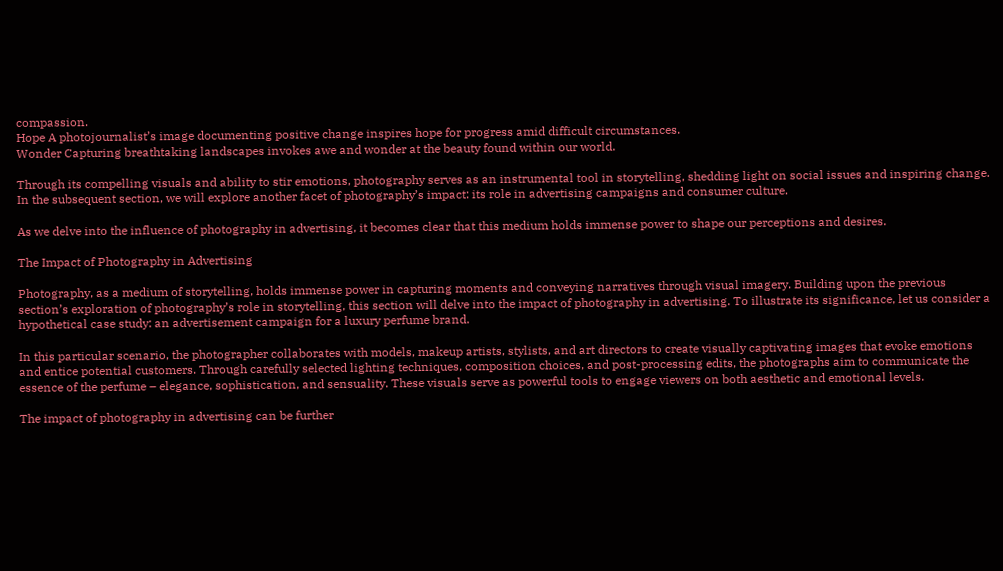compassion.
Hope A photojournalist’s image documenting positive change inspires hope for progress amid difficult circumstances.
Wonder Capturing breathtaking landscapes invokes awe and wonder at the beauty found within our world.

Through its compelling visuals and ability to stir emotions, photography serves as an instrumental tool in storytelling, shedding light on social issues and inspiring change. In the subsequent section, we will explore another facet of photography’s impact: its role in advertising campaigns and consumer culture.

As we delve into the influence of photography in advertising, it becomes clear that this medium holds immense power to shape our perceptions and desires.

The Impact of Photography in Advertising

Photography, as a medium of storytelling, holds immense power in capturing moments and conveying narratives through visual imagery. Building upon the previous section’s exploration of photography’s role in storytelling, this section will delve into the impact of photography in advertising. To illustrate its significance, let us consider a hypothetical case study: an advertisement campaign for a luxury perfume brand.

In this particular scenario, the photographer collaborates with models, makeup artists, stylists, and art directors to create visually captivating images that evoke emotions and entice potential customers. Through carefully selected lighting techniques, composition choices, and post-processing edits, the photographs aim to communicate the essence of the perfume – elegance, sophistication, and sensuality. These visuals serve as powerful tools to engage viewers on both aesthetic and emotional levels.

The impact of photography in advertising can be further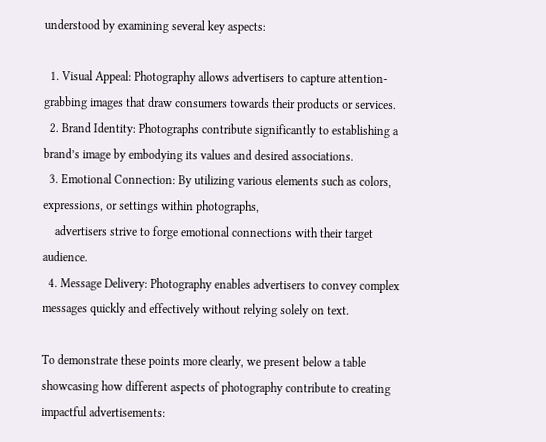understood by examining several key aspects:

  1. Visual Appeal: Photography allows advertisers to capture attention-grabbing images that draw consumers towards their products or services.
  2. Brand Identity: Photographs contribute significantly to establishing a brand’s image by embodying its values and desired associations.
  3. Emotional Connection: By utilizing various elements such as colors, expressions, or settings within photographs,
    advertisers strive to forge emotional connections with their target audience.
  4. Message Delivery: Photography enables advertisers to convey complex messages quickly and effectively without relying solely on text.

To demonstrate these points more clearly, we present below a table showcasing how different aspects of photography contribute to creating impactful advertisements: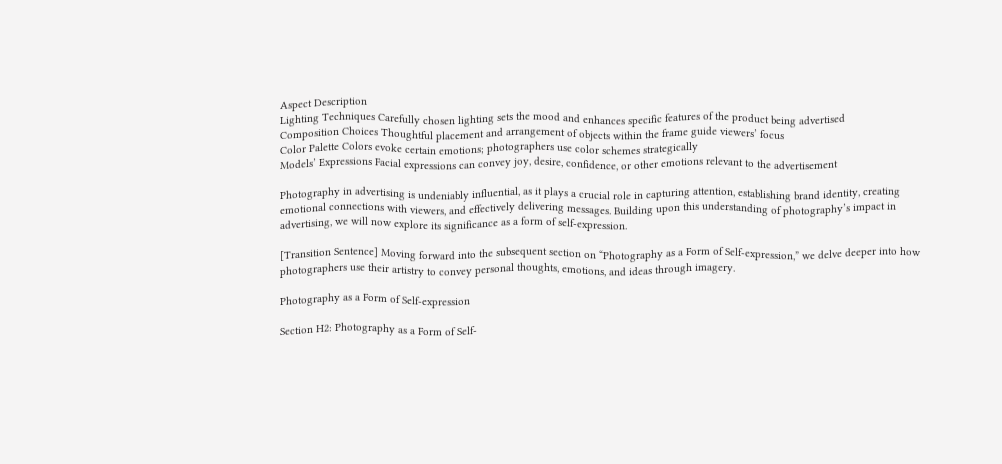Aspect Description
Lighting Techniques Carefully chosen lighting sets the mood and enhances specific features of the product being advertised
Composition Choices Thoughtful placement and arrangement of objects within the frame guide viewers’ focus
Color Palette Colors evoke certain emotions; photographers use color schemes strategically
Models’ Expressions Facial expressions can convey joy, desire, confidence, or other emotions relevant to the advertisement

Photography in advertising is undeniably influential, as it plays a crucial role in capturing attention, establishing brand identity, creating emotional connections with viewers, and effectively delivering messages. Building upon this understanding of photography’s impact in advertising, we will now explore its significance as a form of self-expression.

[Transition Sentence] Moving forward into the subsequent section on “Photography as a Form of Self-expression,” we delve deeper into how photographers use their artistry to convey personal thoughts, emotions, and ideas through imagery.

Photography as a Form of Self-expression

Section H2: Photography as a Form of Self-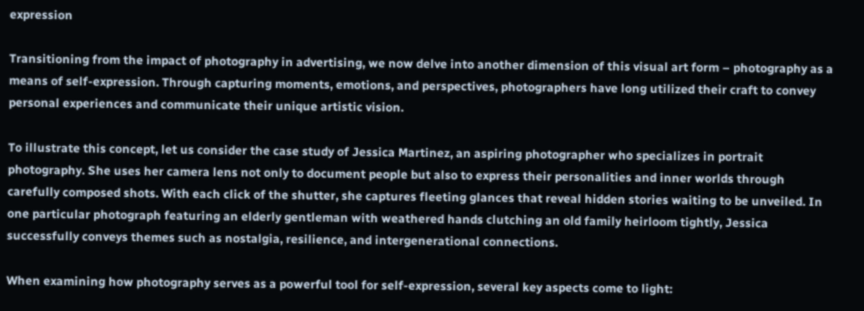expression

Transitioning from the impact of photography in advertising, we now delve into another dimension of this visual art form – photography as a means of self-expression. Through capturing moments, emotions, and perspectives, photographers have long utilized their craft to convey personal experiences and communicate their unique artistic vision.

To illustrate this concept, let us consider the case study of Jessica Martinez, an aspiring photographer who specializes in portrait photography. She uses her camera lens not only to document people but also to express their personalities and inner worlds through carefully composed shots. With each click of the shutter, she captures fleeting glances that reveal hidden stories waiting to be unveiled. In one particular photograph featuring an elderly gentleman with weathered hands clutching an old family heirloom tightly, Jessica successfully conveys themes such as nostalgia, resilience, and intergenerational connections.

When examining how photography serves as a powerful tool for self-expression, several key aspects come to light: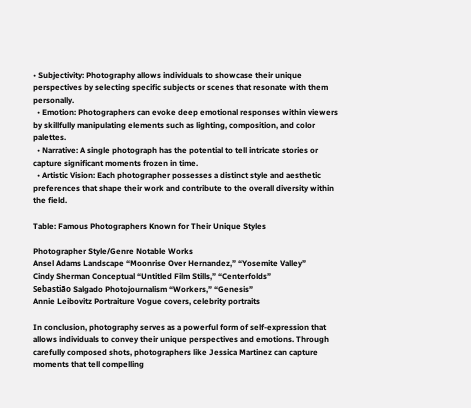• Subjectivity: Photography allows individuals to showcase their unique perspectives by selecting specific subjects or scenes that resonate with them personally.
  • Emotion: Photographers can evoke deep emotional responses within viewers by skillfully manipulating elements such as lighting, composition, and color palettes.
  • Narrative: A single photograph has the potential to tell intricate stories or capture significant moments frozen in time.
  • Artistic Vision: Each photographer possesses a distinct style and aesthetic preferences that shape their work and contribute to the overall diversity within the field.

Table: Famous Photographers Known for Their Unique Styles

Photographer Style/Genre Notable Works
Ansel Adams Landscape “Moonrise Over Hernandez,” “Yosemite Valley”
Cindy Sherman Conceptual “Untitled Film Stills,” “Centerfolds”
Sebastião Salgado Photojournalism “Workers,” “Genesis”
Annie Leibovitz Portraiture Vogue covers, celebrity portraits

In conclusion, photography serves as a powerful form of self-expression that allows individuals to convey their unique perspectives and emotions. Through carefully composed shots, photographers like Jessica Martinez can capture moments that tell compelling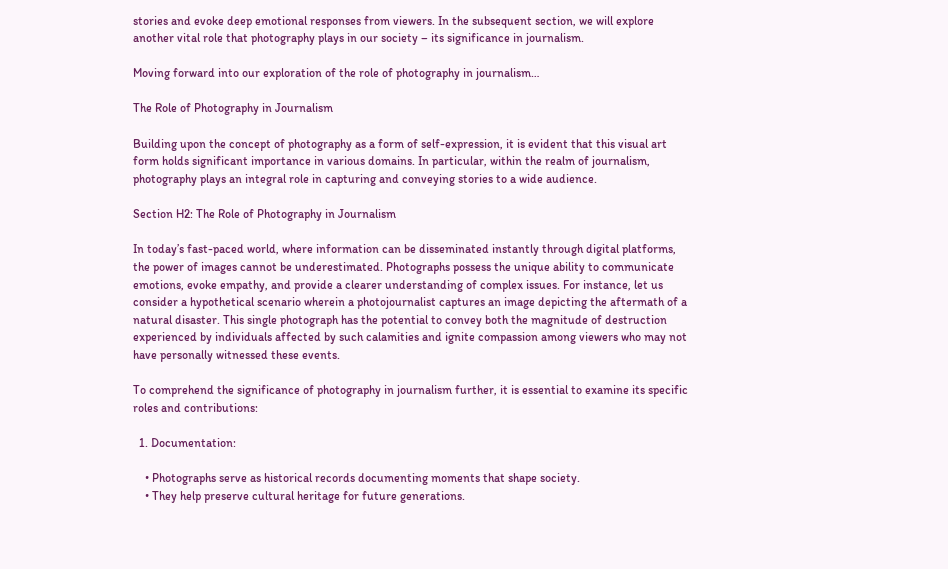stories and evoke deep emotional responses from viewers. In the subsequent section, we will explore another vital role that photography plays in our society – its significance in journalism.

Moving forward into our exploration of the role of photography in journalism…

The Role of Photography in Journalism

Building upon the concept of photography as a form of self-expression, it is evident that this visual art form holds significant importance in various domains. In particular, within the realm of journalism, photography plays an integral role in capturing and conveying stories to a wide audience.

Section H2: The Role of Photography in Journalism

In today’s fast-paced world, where information can be disseminated instantly through digital platforms, the power of images cannot be underestimated. Photographs possess the unique ability to communicate emotions, evoke empathy, and provide a clearer understanding of complex issues. For instance, let us consider a hypothetical scenario wherein a photojournalist captures an image depicting the aftermath of a natural disaster. This single photograph has the potential to convey both the magnitude of destruction experienced by individuals affected by such calamities and ignite compassion among viewers who may not have personally witnessed these events.

To comprehend the significance of photography in journalism further, it is essential to examine its specific roles and contributions:

  1. Documentation:

    • Photographs serve as historical records documenting moments that shape society.
    • They help preserve cultural heritage for future generations.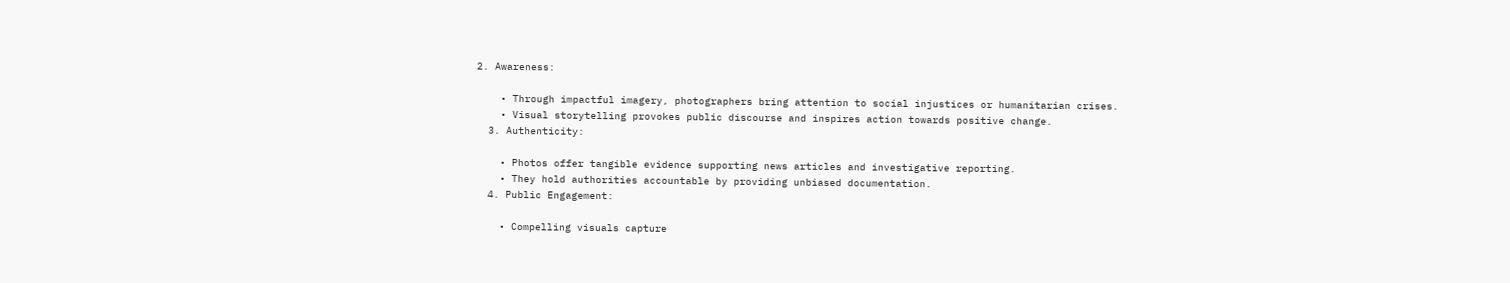2. Awareness:

    • Through impactful imagery, photographers bring attention to social injustices or humanitarian crises.
    • Visual storytelling provokes public discourse and inspires action towards positive change.
  3. Authenticity:

    • Photos offer tangible evidence supporting news articles and investigative reporting.
    • They hold authorities accountable by providing unbiased documentation.
  4. Public Engagement:

    • Compelling visuals capture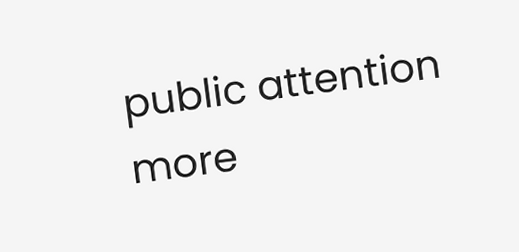public attention more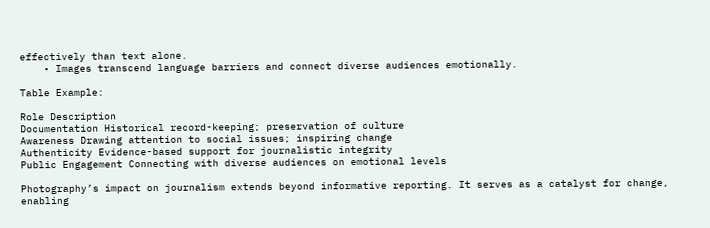effectively than text alone.
    • Images transcend language barriers and connect diverse audiences emotionally.

Table Example:

Role Description
Documentation Historical record-keeping; preservation of culture
Awareness Drawing attention to social issues; inspiring change
Authenticity Evidence-based support for journalistic integrity
Public Engagement Connecting with diverse audiences on emotional levels

Photography’s impact on journalism extends beyond informative reporting. It serves as a catalyst for change, enabling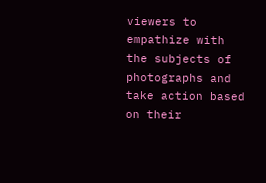viewers to empathize with the subjects of photographs and take action based on their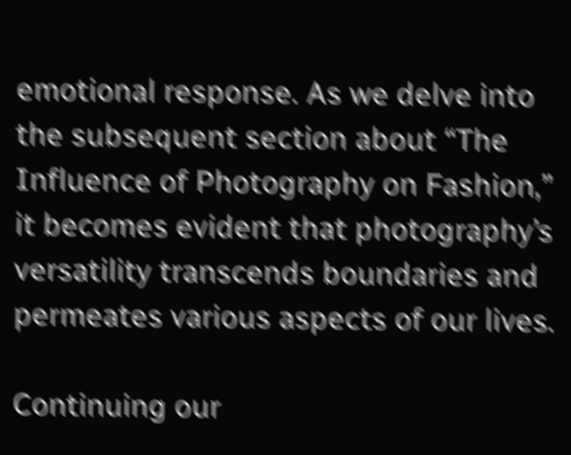emotional response. As we delve into the subsequent section about “The Influence of Photography on Fashion,” it becomes evident that photography’s versatility transcends boundaries and permeates various aspects of our lives.

Continuing our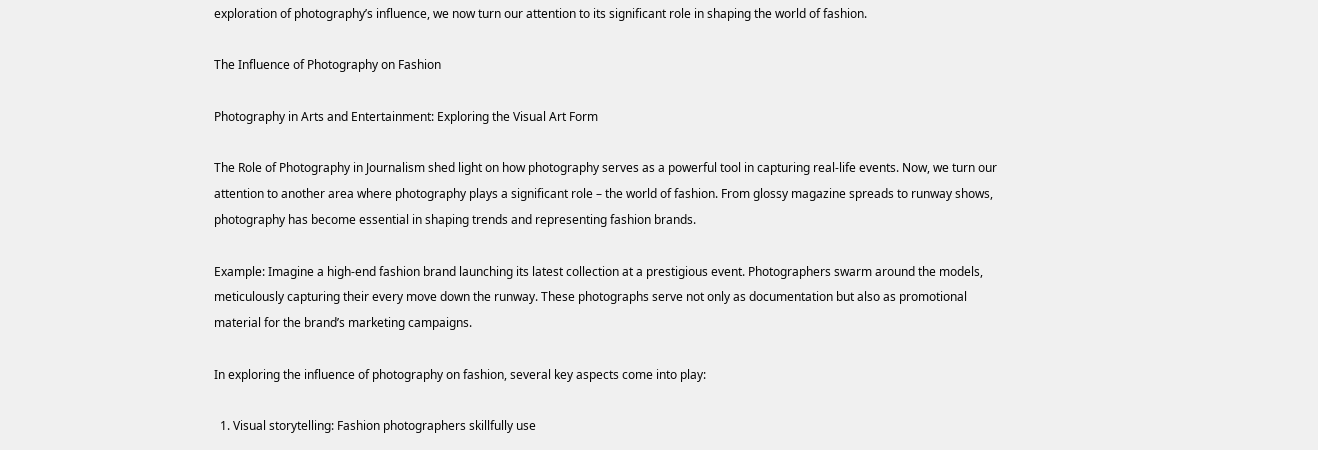exploration of photography’s influence, we now turn our attention to its significant role in shaping the world of fashion.

The Influence of Photography on Fashion

Photography in Arts and Entertainment: Exploring the Visual Art Form

The Role of Photography in Journalism shed light on how photography serves as a powerful tool in capturing real-life events. Now, we turn our attention to another area where photography plays a significant role – the world of fashion. From glossy magazine spreads to runway shows, photography has become essential in shaping trends and representing fashion brands.

Example: Imagine a high-end fashion brand launching its latest collection at a prestigious event. Photographers swarm around the models, meticulously capturing their every move down the runway. These photographs serve not only as documentation but also as promotional material for the brand’s marketing campaigns.

In exploring the influence of photography on fashion, several key aspects come into play:

  1. Visual storytelling: Fashion photographers skillfully use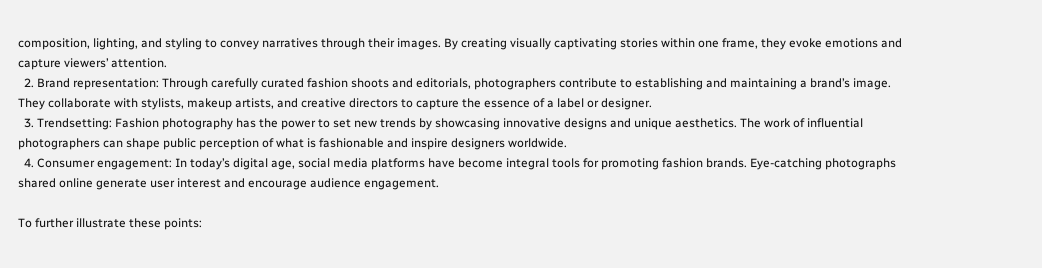composition, lighting, and styling to convey narratives through their images. By creating visually captivating stories within one frame, they evoke emotions and capture viewers’ attention.
  2. Brand representation: Through carefully curated fashion shoots and editorials, photographers contribute to establishing and maintaining a brand’s image. They collaborate with stylists, makeup artists, and creative directors to capture the essence of a label or designer.
  3. Trendsetting: Fashion photography has the power to set new trends by showcasing innovative designs and unique aesthetics. The work of influential photographers can shape public perception of what is fashionable and inspire designers worldwide.
  4. Consumer engagement: In today’s digital age, social media platforms have become integral tools for promoting fashion brands. Eye-catching photographs shared online generate user interest and encourage audience engagement.

To further illustrate these points: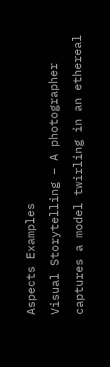Aspects Examples
Visual Storytelling – A photographer captures a model twirling in an ethereal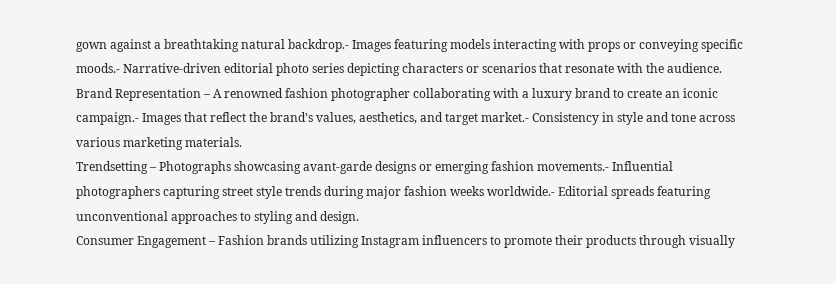gown against a breathtaking natural backdrop.- Images featuring models interacting with props or conveying specific moods.- Narrative-driven editorial photo series depicting characters or scenarios that resonate with the audience.
Brand Representation – A renowned fashion photographer collaborating with a luxury brand to create an iconic campaign.- Images that reflect the brand’s values, aesthetics, and target market.- Consistency in style and tone across various marketing materials.
Trendsetting – Photographs showcasing avant-garde designs or emerging fashion movements.- Influential photographers capturing street style trends during major fashion weeks worldwide.- Editorial spreads featuring unconventional approaches to styling and design.
Consumer Engagement – Fashion brands utilizing Instagram influencers to promote their products through visually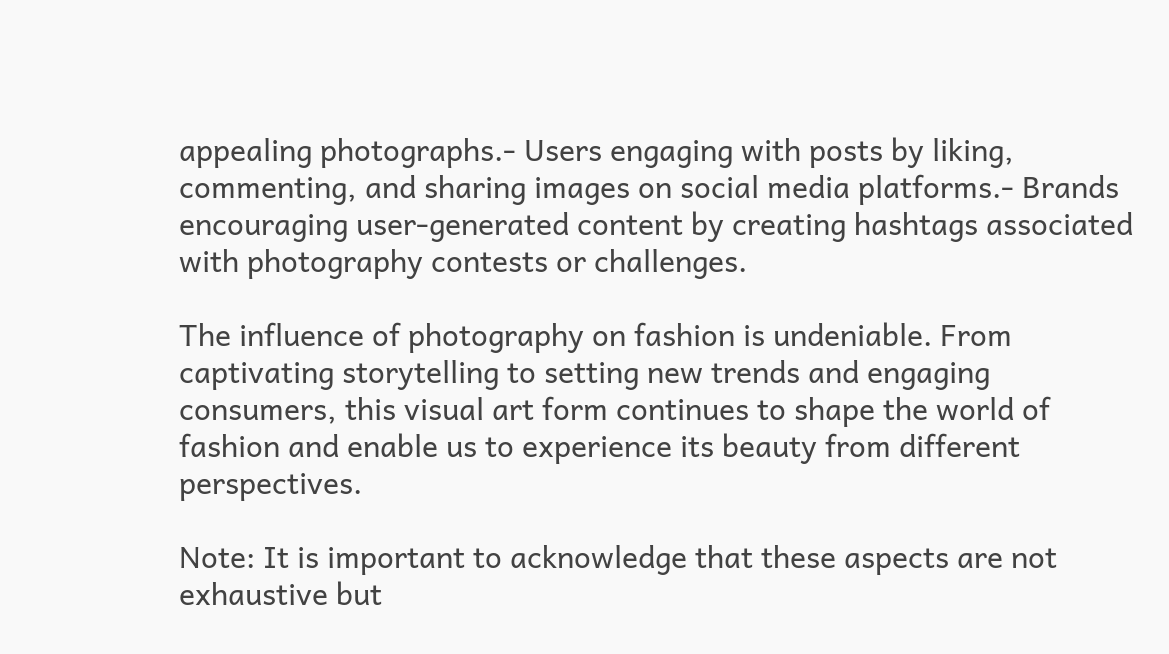appealing photographs.- Users engaging with posts by liking, commenting, and sharing images on social media platforms.- Brands encouraging user-generated content by creating hashtags associated with photography contests or challenges.

The influence of photography on fashion is undeniable. From captivating storytelling to setting new trends and engaging consumers, this visual art form continues to shape the world of fashion and enable us to experience its beauty from different perspectives.

Note: It is important to acknowledge that these aspects are not exhaustive but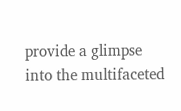provide a glimpse into the multifaceted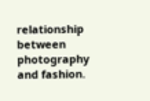relationship between photography and fashion.